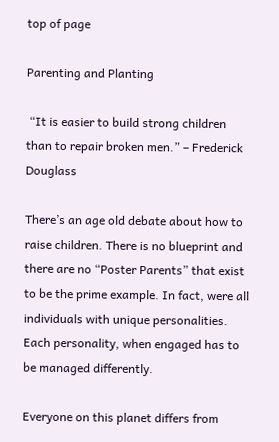top of page

Parenting and Planting

 “It is easier to build strong children than to repair broken men.” – Frederick Douglass

There’s an age old debate about how to raise children. There is no blueprint and there are no “Poster Parents” that exist to be the prime example. In fact, were all individuals with unique personalities. Each personality, when engaged has to be managed differently.

Everyone on this planet differs from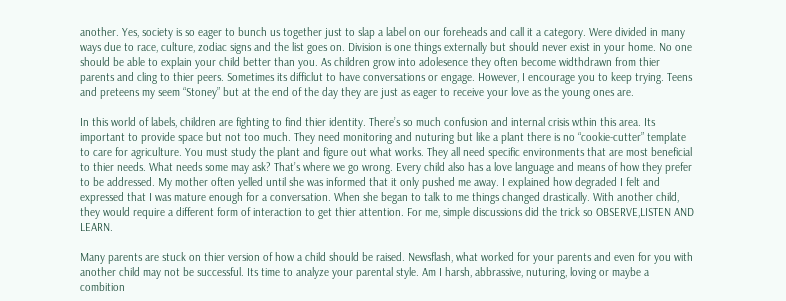another. Yes, society is so eager to bunch us together just to slap a label on our foreheads and call it a category. Were divided in many ways due to race, culture, zodiac signs and the list goes on. Division is one things externally but should never exist in your home. No one should be able to explain your child better than you. As children grow into adolesence they often become widthdrawn from thier parents and cling to thier peers. Sometimes its difficlut to have conversations or engage. However, I encourage you to keep trying. Teens and preteens my seem “Stoney” but at the end of the day they are just as eager to receive your love as the young ones are.

In this world of labels, children are fighting to find thier identity. There’s so much confusion and internal crisis wthin this area. Its important to provide space but not too much. They need monitoring and nuturing but like a plant there is no “cookie-cutter” template to care for agriculture. You must study the plant and figure out what works. They all need specific environments that are most beneficial to thier needs. What needs some may ask? That’s where we go wrong. Every child also has a love language and means of how they prefer to be addressed. My mother often yelled until she was informed that it only pushed me away. I explained how degraded I felt and expressed that I was mature enough for a conversation. When she began to talk to me things changed drastically. With another child, they would require a different form of interaction to get thier attention. For me, simple discussions did the trick so OBSERVE,LISTEN AND LEARN.

Many parents are stuck on thier version of how a child should be raised. Newsflash, what worked for your parents and even for you with another child may not be successful. Its time to analyze your parental style. Am I harsh, abbrassive, nuturing, loving or maybe a combition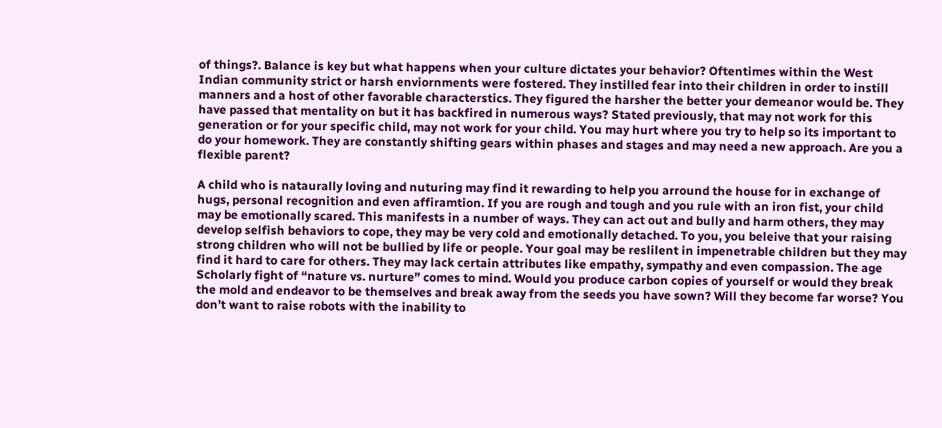of things?. Balance is key but what happens when your culture dictates your behavior? Oftentimes within the West Indian community strict or harsh enviornments were fostered. They instilled fear into their children in order to instill manners and a host of other favorable characterstics. They figured the harsher the better your demeanor would be. They have passed that mentality on but it has backfired in numerous ways? Stated previously, that may not work for this generation or for your specific child, may not work for your child. You may hurt where you try to help so its important to do your homework. They are constantly shifting gears within phases and stages and may need a new approach. Are you a flexible parent?

A child who is nataurally loving and nuturing may find it rewarding to help you arround the house for in exchange of hugs, personal recognition and even affiramtion. If you are rough and tough and you rule with an iron fist, your child may be emotionally scared. This manifests in a number of ways. They can act out and bully and harm others, they may develop selfish behaviors to cope, they may be very cold and emotionally detached. To you, you beleive that your raising strong children who will not be bullied by life or people. Your goal may be reslilent in impenetrable children but they may find it hard to care for others. They may lack certain attributes like empathy, sympathy and even compassion. The age Scholarly fight of “nature vs. nurture” comes to mind. Would you produce carbon copies of yourself or would they break the mold and endeavor to be themselves and break away from the seeds you have sown? Will they become far worse? You don’t want to raise robots with the inability to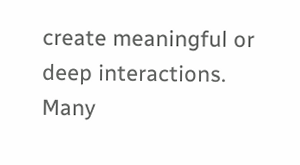create meaningful or deep interactions. Many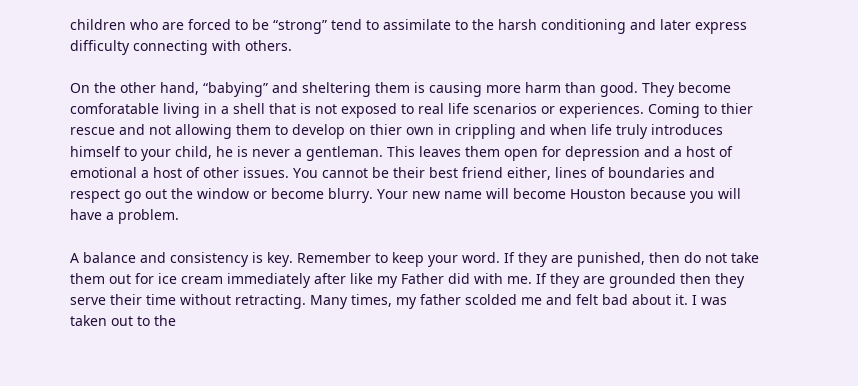children who are forced to be “strong” tend to assimilate to the harsh conditioning and later express difficulty connecting with others.

On the other hand, “babying” and sheltering them is causing more harm than good. They become comforatable living in a shell that is not exposed to real life scenarios or experiences. Coming to thier rescue and not allowing them to develop on thier own in crippling and when life truly introduces himself to your child, he is never a gentleman. This leaves them open for depression and a host of emotional a host of other issues. You cannot be their best friend either, lines of boundaries and respect go out the window or become blurry. Your new name will become Houston because you will have a problem.

A balance and consistency is key. Remember to keep your word. If they are punished, then do not take them out for ice cream immediately after like my Father did with me. If they are grounded then they serve their time without retracting. Many times, my father scolded me and felt bad about it. I was taken out to the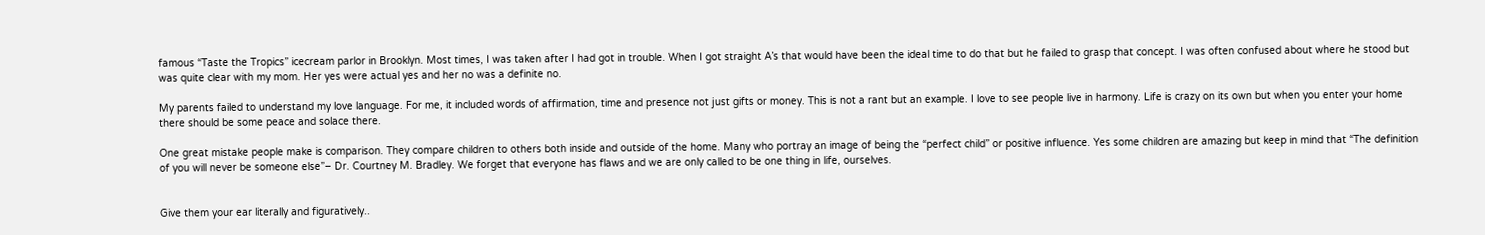famous “Taste the Tropics” icecream parlor in Brooklyn. Most times, I was taken after I had got in trouble. When I got straight A’s that would have been the ideal time to do that but he failed to grasp that concept. I was often confused about where he stood but was quite clear with my mom. Her yes were actual yes and her no was a definite no.

My parents failed to understand my love language. For me, it included words of affirmation, time and presence not just gifts or money. This is not a rant but an example. I love to see people live in harmony. Life is crazy on its own but when you enter your home there should be some peace and solace there.

One great mistake people make is comparison. They compare children to others both inside and outside of the home. Many who portray an image of being the “perfect child” or positive influence. Yes some children are amazing but keep in mind that “The definition of you will never be someone else”– Dr. Courtney M. Bradley. We forget that everyone has flaws and we are only called to be one thing in life, ourselves.


Give them your ear literally and figuratively..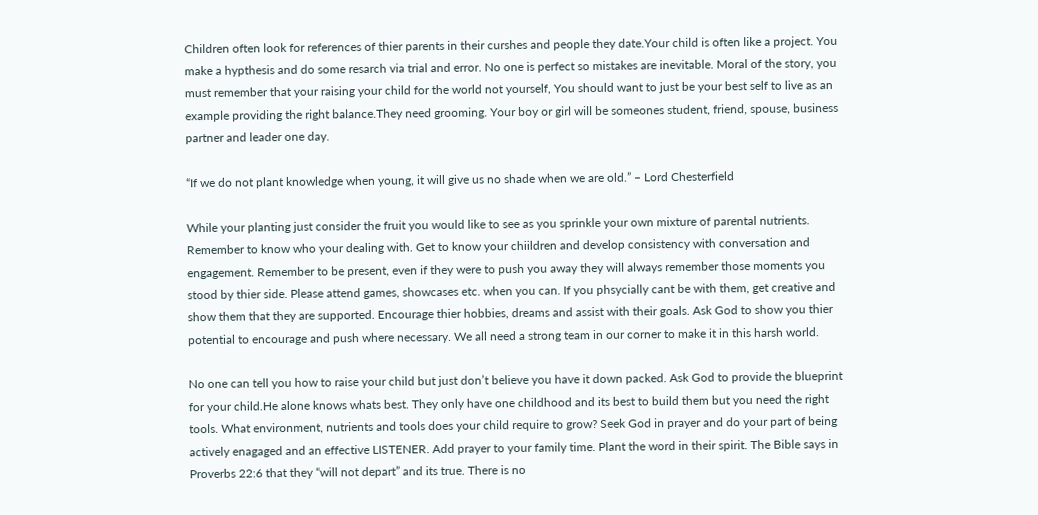Children often look for references of thier parents in their curshes and people they date.Your child is often like a project. You make a hypthesis and do some resarch via trial and error. No one is perfect so mistakes are inevitable. Moral of the story, you must remember that your raising your child for the world not yourself, You should want to just be your best self to live as an example providing the right balance.They need grooming. Your boy or girl will be someones student, friend, spouse, business partner and leader one day.

“If we do not plant knowledge when young, it will give us no shade when we are old.” – Lord Chesterfield

While your planting just consider the fruit you would like to see as you sprinkle your own mixture of parental nutrients. Remember to know who your dealing with. Get to know your chiildren and develop consistency with conversation and engagement. Remember to be present, even if they were to push you away they will always remember those moments you stood by thier side. Please attend games, showcases etc. when you can. If you phsycially cant be with them, get creative and show them that they are supported. Encourage thier hobbies, dreams and assist with their goals. Ask God to show you thier potential to encourage and push where necessary. We all need a strong team in our corner to make it in this harsh world.

No one can tell you how to raise your child but just don’t believe you have it down packed. Ask God to provide the blueprint for your child.He alone knows whats best. They only have one childhood and its best to build them but you need the right tools. What environment, nutrients and tools does your child require to grow? Seek God in prayer and do your part of being actively enagaged and an effective LISTENER. Add prayer to your family time. Plant the word in their spirit. The Bible says in Proverbs 22:6 that they “will not depart” and its true. There is no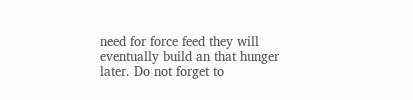need for force feed they will eventually build an that hunger later. Do not forget to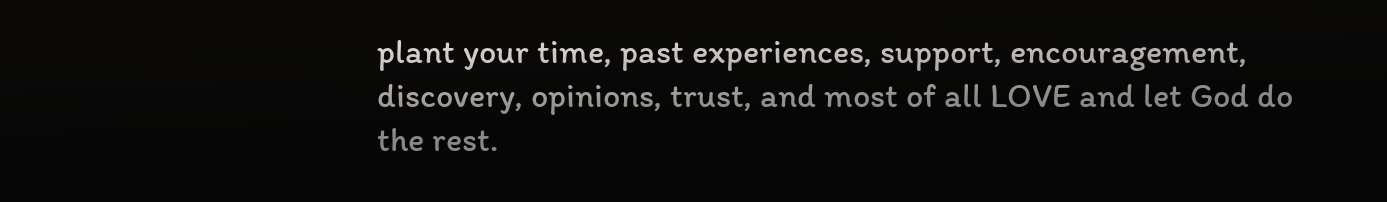plant your time, past experiences, support, encouragement, discovery, opinions, trust, and most of all LOVE and let God do the rest.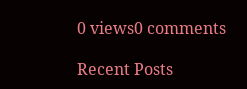0 views0 comments

Recent Posts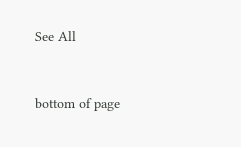See All


bottom of page